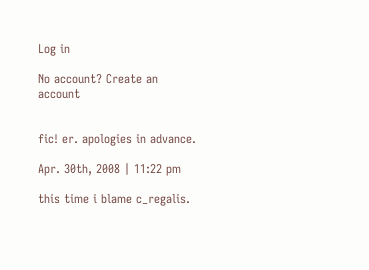Log in

No account? Create an account


fic! er. apologies in advance.

Apr. 30th, 2008 | 11:22 pm

this time i blame c_regalis.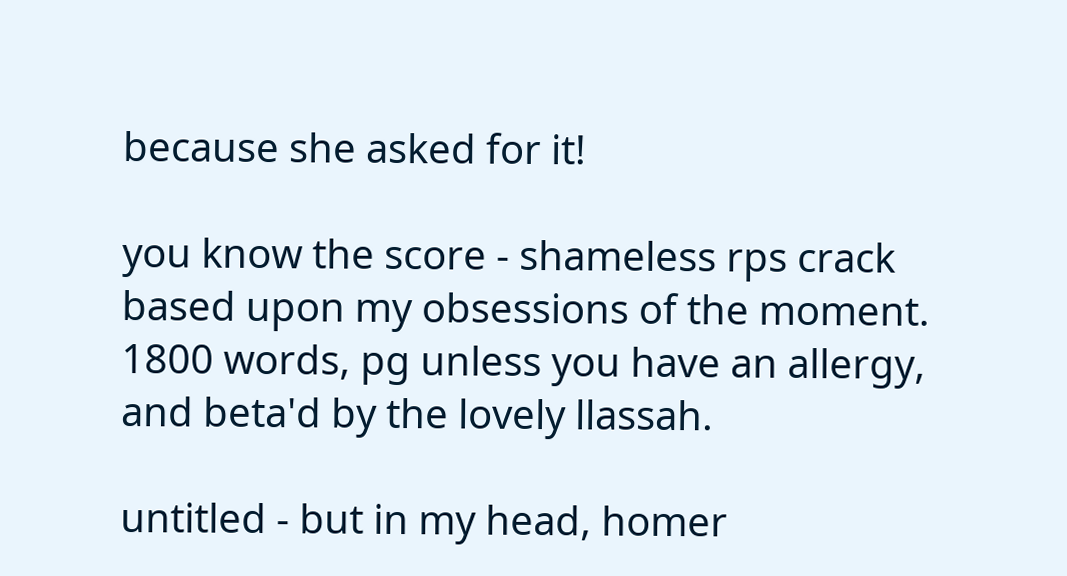because she asked for it!

you know the score - shameless rps crack based upon my obsessions of the moment. 1800 words, pg unless you have an allergy, and beta'd by the lovely llassah.

untitled - but in my head, homer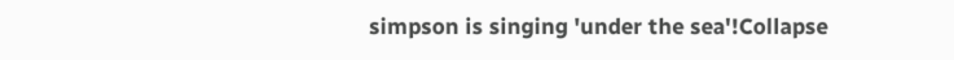simpson is singing 'under the sea'!Collapse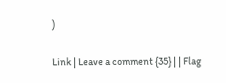)

Link | Leave a comment {35} | | Flag